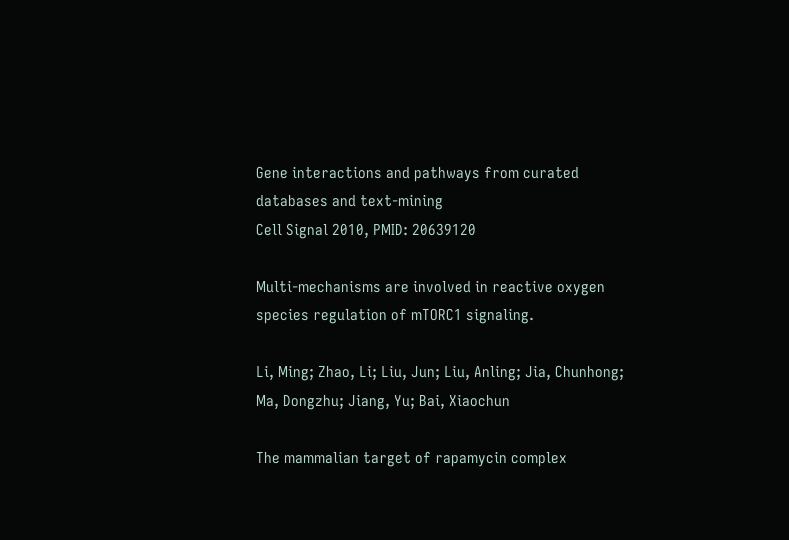Gene interactions and pathways from curated databases and text-mining
Cell Signal 2010, PMID: 20639120

Multi-mechanisms are involved in reactive oxygen species regulation of mTORC1 signaling.

Li, Ming; Zhao, Li; Liu, Jun; Liu, Anling; Jia, Chunhong; Ma, Dongzhu; Jiang, Yu; Bai, Xiaochun

The mammalian target of rapamycin complex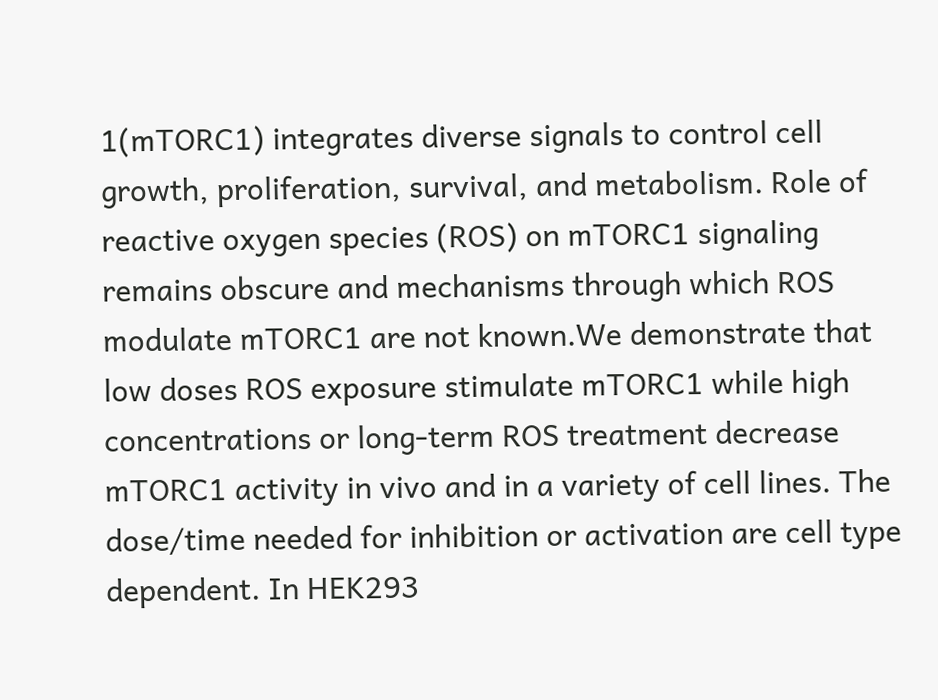1(mTORC1) integrates diverse signals to control cell growth, proliferation, survival, and metabolism. Role of reactive oxygen species (ROS) on mTORC1 signaling remains obscure and mechanisms through which ROS modulate mTORC1 are not known.We demonstrate that low doses ROS exposure stimulate mTORC1 while high concentrations or long-term ROS treatment decrease mTORC1 activity in vivo and in a variety of cell lines. The dose/time needed for inhibition or activation are cell type dependent. In HEK293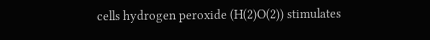cells hydrogen peroxide (H(2)O(2)) stimulates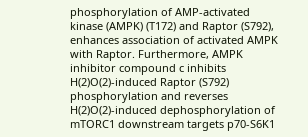phosphorylation of AMP-activated kinase (AMPK) (T172) and Raptor (S792), enhances association of activated AMPK with Raptor. Furthermore, AMPK inhibitor compound c inhibits H(2)O(2)-induced Raptor (S792) phosphorylation and reverses H(2)O(2)-induced dephosphorylation of mTORC1 downstream targets p70-S6K1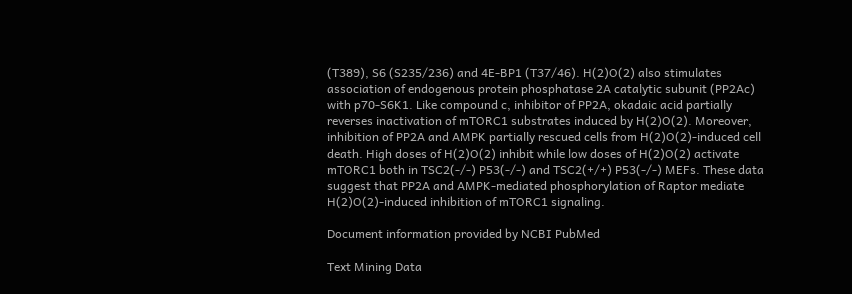(T389), S6 (S235/236) and 4E-BP1 (T37/46). H(2)O(2) also stimulates association of endogenous protein phosphatase 2A catalytic subunit (PP2Ac) with p70-S6K1. Like compound c, inhibitor of PP2A, okadaic acid partially reverses inactivation of mTORC1 substrates induced by H(2)O(2). Moreover, inhibition of PP2A and AMPK partially rescued cells from H(2)O(2)-induced cell death. High doses of H(2)O(2) inhibit while low doses of H(2)O(2) activate mTORC1 both in TSC2(-/-) P53(-/-) and TSC2(+/+) P53(-/-) MEFs. These data suggest that PP2A and AMPK-mediated phosphorylation of Raptor mediate H(2)O(2)-induced inhibition of mTORC1 signaling.

Document information provided by NCBI PubMed

Text Mining Data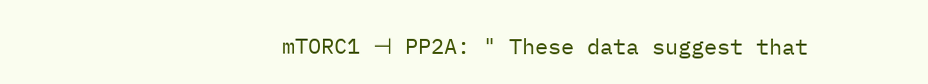mTORC1 ⊣ PP2A: " These data suggest that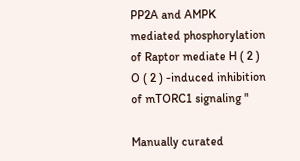PP2A and AMPK mediated phosphorylation of Raptor mediate H ( 2 ) O ( 2 ) -induced inhibition of mTORC1 signaling "

Manually curated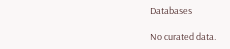Databases

No curated data.